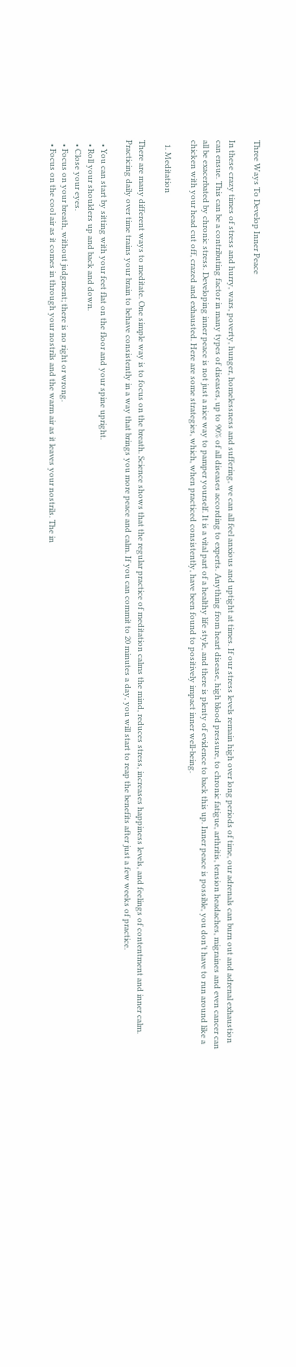Three Ways To Develop Inner Peace

In these crazy times of stress and hurry, wars, poverty, hunger, homelessness and suffering, we can all feel anxious and uptight at times. If our stress levels remain high over long periods of time, our adrenals can burn out and adrenal exhaustion can ensue. This can be a contributing factor in many types of diseases, up to 90% of all diseases according to experts. Anything from heart disease, high blood pressure, to chronic fatigue, arthritis, tension headaches, migraines and even cancer can all be exacerbated by chronic stress. Developing inner peace is not just a nice way to pamper yourself. It is a vital part of a healthy life style, and there is plenty of evidence to back this up. Inner peace is possible, you don’t have to run around like a chicken with your head cut off, crazed and exhausted. Here are some strategies, which, when practiced consistently, have been found to positively impact inner well-being.

  1. Meditation

There are many different ways to meditate. One simple way is to focus on the breath. Science shows that the regular practice of meditation calms the mind, reduces stress, increases happiness levels, and feelings of contentment and inner calm. Practicing daily over time trains your brain to behave consistently in a way that brings you more peace and calm. If you can commit to 20 minutes a day, you will start to reap the benefits after just a few weeks of practice.

  • You can start by sitting with your feet flat on the floor and your spine upright.
  • Roll your shoulders up and back and down.
  • Close your eyes.
  • Focus on your breath, without judgment; there is no right or wrong.
  • Focus on the cool air as it comes in through your nostrils and the warm air as it leaves your nostrils. The in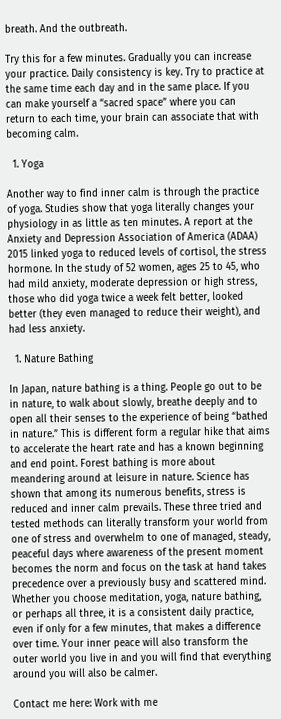breath. And the outbreath.

Try this for a few minutes. Gradually you can increase your practice. Daily consistency is key. Try to practice at the same time each day and in the same place. If you can make yourself a “sacred space” where you can return to each time, your brain can associate that with becoming calm.

  1. Yoga

Another way to find inner calm is through the practice of yoga. Studies show that yoga literally changes your physiology in as little as ten minutes. A report at the Anxiety and Depression Association of America (ADAA) 2015 linked yoga to reduced levels of cortisol, the stress hormone. In the study of 52 women, ages 25 to 45, who had mild anxiety, moderate depression or high stress, those who did yoga twice a week felt better, looked better (they even managed to reduce their weight), and had less anxiety.

  1. Nature Bathing

In Japan, nature bathing is a thing. People go out to be in nature, to walk about slowly, breathe deeply and to open all their senses to the experience of being “bathed in nature.” This is different form a regular hike that aims to accelerate the heart rate and has a known beginning and end point. Forest bathing is more about meandering around at leisure in nature. Science has shown that among its numerous benefits, stress is reduced and inner calm prevails. These three tried and tested methods can literally transform your world from one of stress and overwhelm to one of managed, steady, peaceful days where awareness of the present moment becomes the norm and focus on the task at hand takes precedence over a previously busy and scattered mind. Whether you choose meditation, yoga, nature bathing, or perhaps all three, it is a consistent daily practice, even if only for a few minutes, that makes a difference over time. Your inner peace will also transform the outer world you live in and you will find that everything around you will also be calmer.

Contact me here: Work with me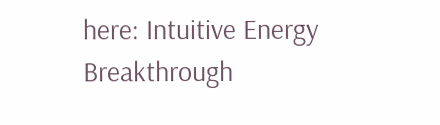here: Intuitive Energy Breakthrough